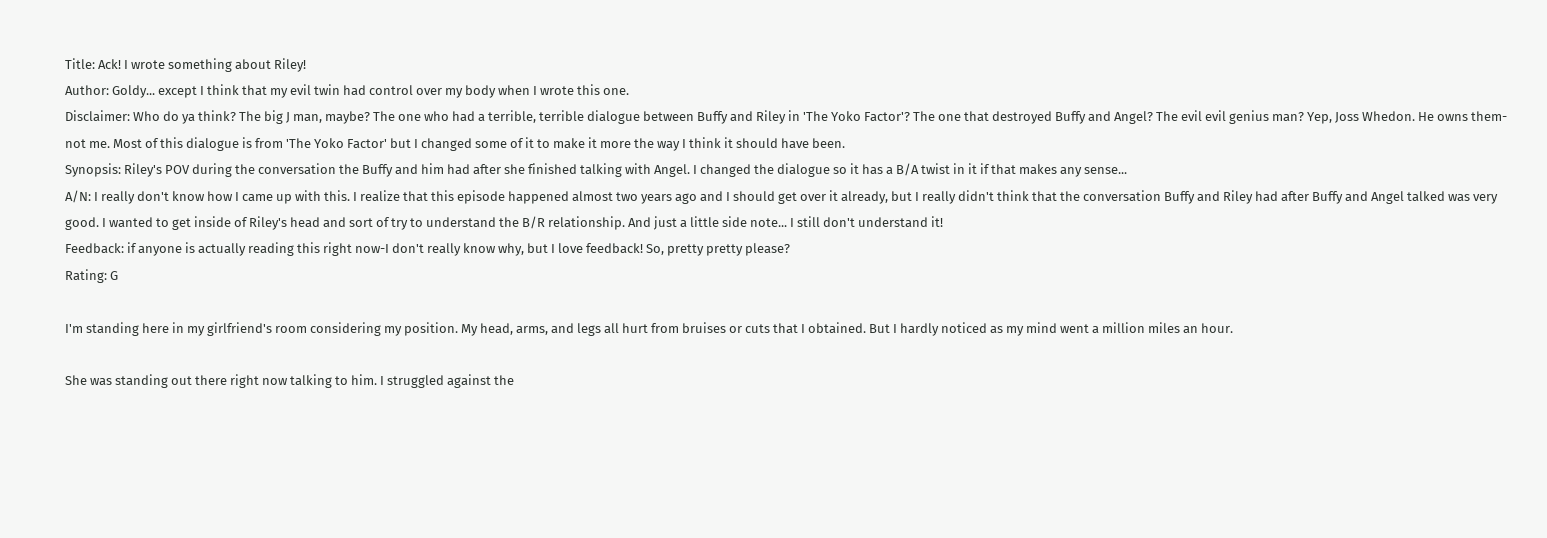Title: Ack! I wrote something about Riley!
Author: Goldy... except I think that my evil twin had control over my body when I wrote this one.
Disclaimer: Who do ya think? The big J man, maybe? The one who had a terrible, terrible dialogue between Buffy and Riley in 'The Yoko Factor'? The one that destroyed Buffy and Angel? The evil evil genius man? Yep, Joss Whedon. He owns them-not me. Most of this dialogue is from 'The Yoko Factor' but I changed some of it to make it more the way I think it should have been.
Synopsis: Riley's POV during the conversation the Buffy and him had after she finished talking with Angel. I changed the dialogue so it has a B/A twist in it if that makes any sense...
A/N: I really don't know how I came up with this. I realize that this episode happened almost two years ago and I should get over it already, but I really didn't think that the conversation Buffy and Riley had after Buffy and Angel talked was very good. I wanted to get inside of Riley's head and sort of try to understand the B/R relationship. And just a little side note... I still don't understand it!
Feedback: if anyone is actually reading this right now-I don't really know why, but I love feedback! So, pretty pretty please?
Rating: G

I'm standing here in my girlfriend's room considering my position. My head, arms, and legs all hurt from bruises or cuts that I obtained. But I hardly noticed as my mind went a million miles an hour.

She was standing out there right now talking to him. I struggled against the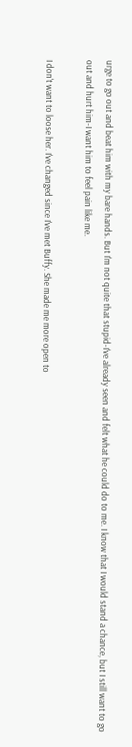urge to go out and beat him with my bare hands. But I'm not quite that stupid-I've already seen and felt what he could do to me. I know that I would stand a chance, but I still want to go out and hurt him-I want him to feel pain like me.

I don't want to loose her. I've changed since I've met Buffy. She made me more open to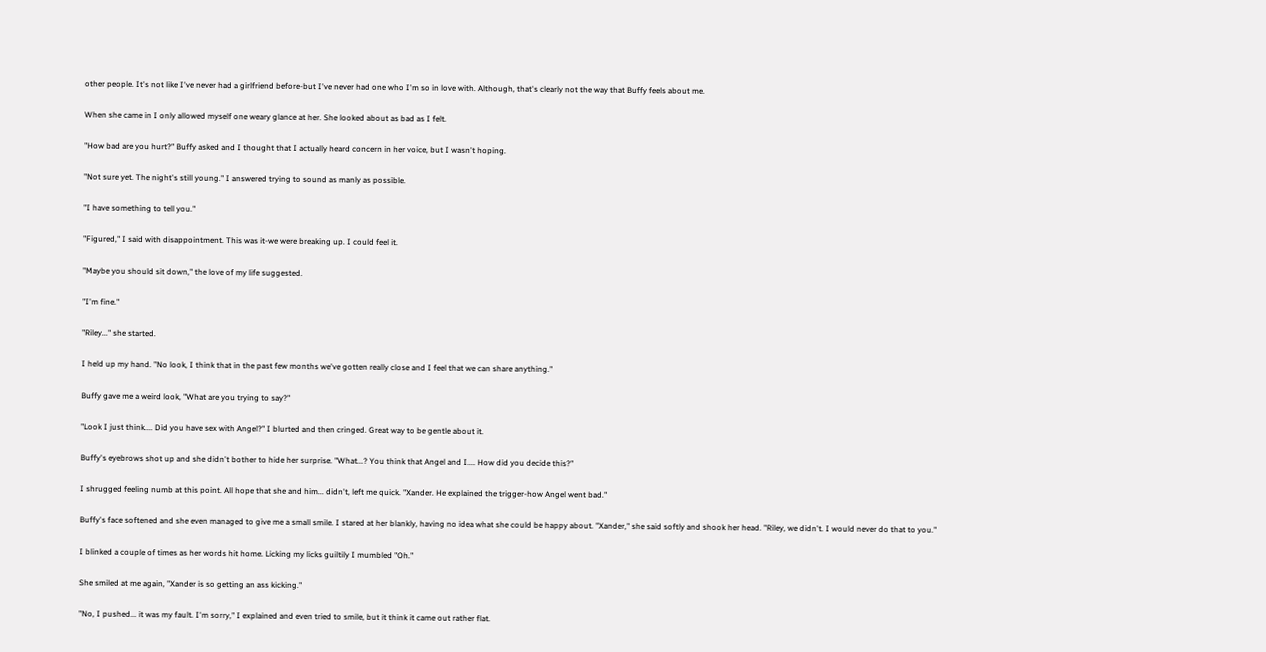other people. It's not like I've never had a girlfriend before-but I've never had one who I'm so in love with. Although, that's clearly not the way that Buffy feels about me.

When she came in I only allowed myself one weary glance at her. She looked about as bad as I felt.

"How bad are you hurt?" Buffy asked and I thought that I actually heard concern in her voice, but I wasn't hoping.

"Not sure yet. The night's still young." I answered trying to sound as manly as possible.

"I have something to tell you."

"Figured," I said with disappointment. This was it-we were breaking up. I could feel it.

"Maybe you should sit down," the love of my life suggested.

"I'm fine."

"Riley..." she started.

I held up my hand. "No look, I think that in the past few months we've gotten really close and I feel that we can share anything."

Buffy gave me a weird look, "What are you trying to say?"

"Look I just think.... Did you have sex with Angel?" I blurted and then cringed. Great way to be gentle about it.

Buffy's eyebrows shot up and she didn't bother to hide her surprise. "What...? You think that Angel and I.... How did you decide this?"

I shrugged feeling numb at this point. All hope that she and him... didn't, left me quick. "Xander. He explained the trigger-how Angel went bad."

Buffy's face softened and she even managed to give me a small smile. I stared at her blankly, having no idea what she could be happy about. "Xander," she said softly and shook her head. "Riley, we didn't. I would never do that to you."

I blinked a couple of times as her words hit home. Licking my licks guiltily I mumbled "Oh."

She smiled at me again, "Xander is so getting an ass kicking."

"No, I pushed... it was my fault. I'm sorry," I explained and even tried to smile, but it think it came out rather flat.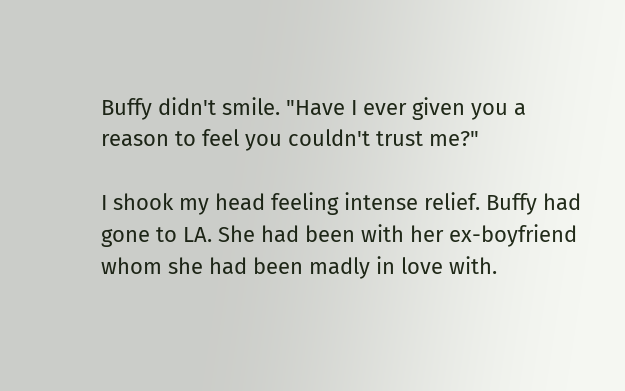Buffy didn't smile. "Have I ever given you a reason to feel you couldn't trust me?"

I shook my head feeling intense relief. Buffy had gone to LA. She had been with her ex-boyfriend whom she had been madly in love with.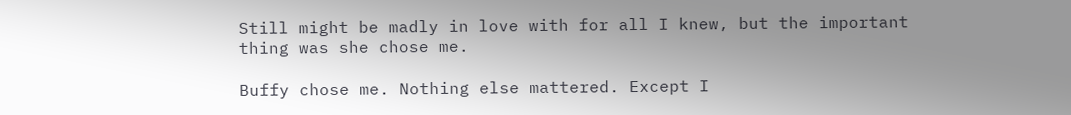Still might be madly in love with for all I knew, but the important thing was she chose me.

Buffy chose me. Nothing else mattered. Except I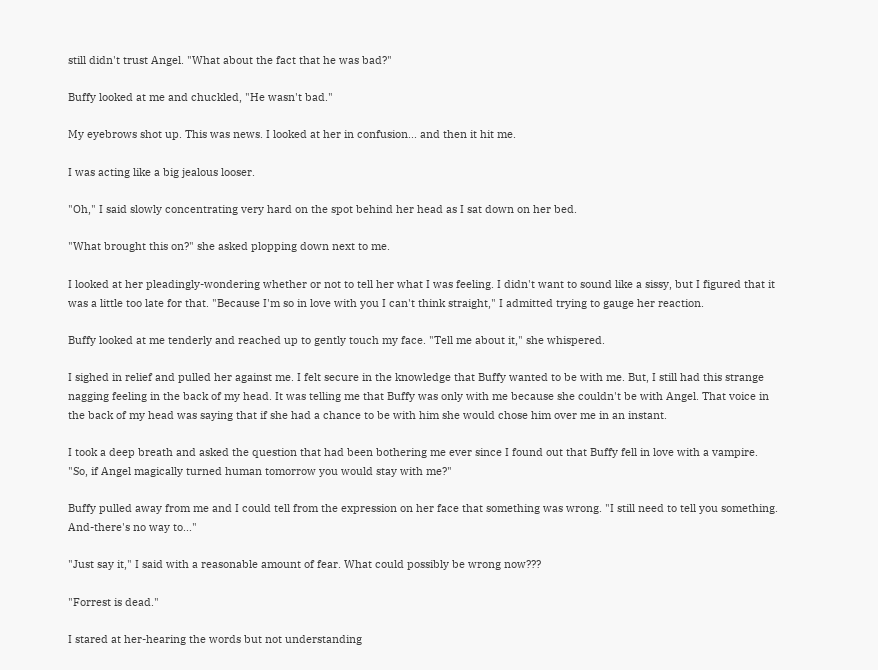still didn't trust Angel. "What about the fact that he was bad?"

Buffy looked at me and chuckled, "He wasn't bad."

My eyebrows shot up. This was news. I looked at her in confusion... and then it hit me.

I was acting like a big jealous looser.

"Oh," I said slowly concentrating very hard on the spot behind her head as I sat down on her bed.

"What brought this on?" she asked plopping down next to me.

I looked at her pleadingly-wondering whether or not to tell her what I was feeling. I didn't want to sound like a sissy, but I figured that it was a little too late for that. "Because I'm so in love with you I can't think straight," I admitted trying to gauge her reaction.

Buffy looked at me tenderly and reached up to gently touch my face. "Tell me about it," she whispered.

I sighed in relief and pulled her against me. I felt secure in the knowledge that Buffy wanted to be with me. But, I still had this strange nagging feeling in the back of my head. It was telling me that Buffy was only with me because she couldn't be with Angel. That voice in the back of my head was saying that if she had a chance to be with him she would chose him over me in an instant.

I took a deep breath and asked the question that had been bothering me ever since I found out that Buffy fell in love with a vampire. "So, if Angel magically turned human tomorrow you would stay with me?"

Buffy pulled away from me and I could tell from the expression on her face that something was wrong. "I still need to tell you something. And-there's no way to..."

"Just say it," I said with a reasonable amount of fear. What could possibly be wrong now???

"Forrest is dead."

I stared at her-hearing the words but not understanding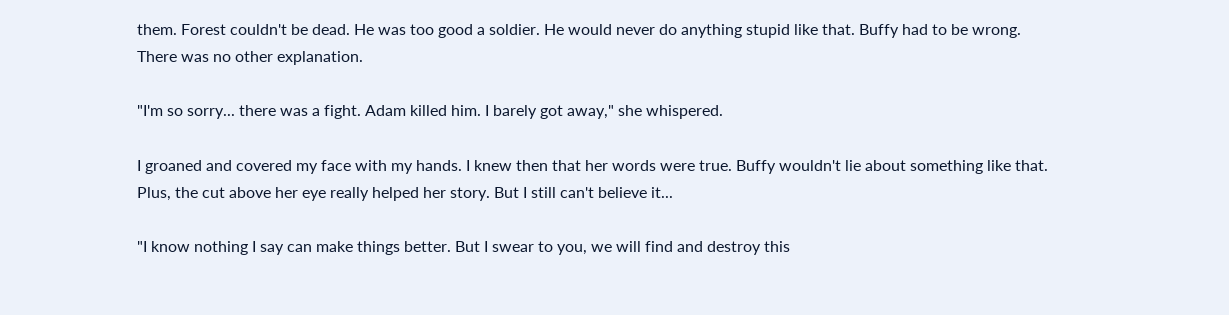them. Forest couldn't be dead. He was too good a soldier. He would never do anything stupid like that. Buffy had to be wrong. There was no other explanation.

"I'm so sorry... there was a fight. Adam killed him. I barely got away," she whispered.

I groaned and covered my face with my hands. I knew then that her words were true. Buffy wouldn't lie about something like that. Plus, the cut above her eye really helped her story. But I still can't believe it...

"I know nothing I say can make things better. But I swear to you, we will find and destroy this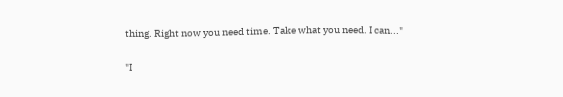thing. Right now you need time. Take what you need. I can..."

"I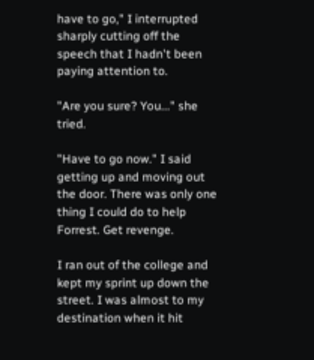have to go," I interrupted sharply cutting off the speech that I hadn't been paying attention to.

"Are you sure? You..." she tried.

"Have to go now." I said getting up and moving out the door. There was only one thing I could do to help Forrest. Get revenge.

I ran out of the college and kept my sprint up down the street. I was almost to my destination when it hit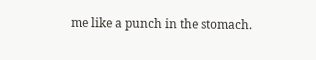me like a punch in the stomach.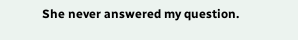She never answered my question.